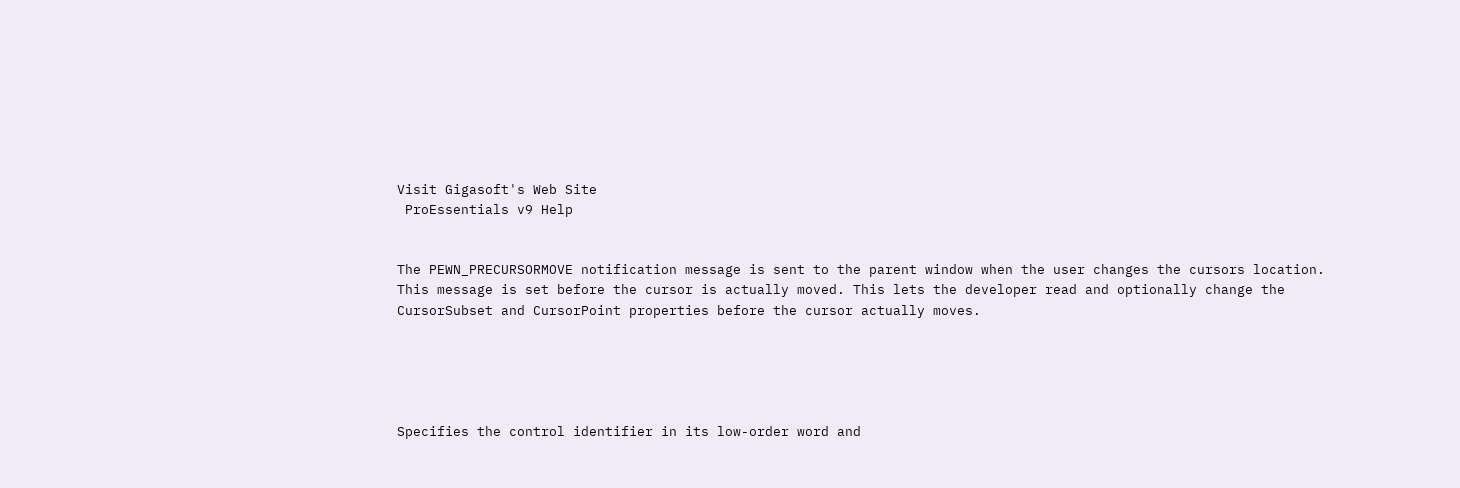Visit Gigasoft's Web Site
 ProEssentials v9 Help


The PEWN_PRECURSORMOVE notification message is sent to the parent window when the user changes the cursors location. This message is set before the cursor is actually moved. This lets the developer read and optionally change the CursorSubset and CursorPoint properties before the cursor actually moves.





Specifies the control identifier in its low-order word and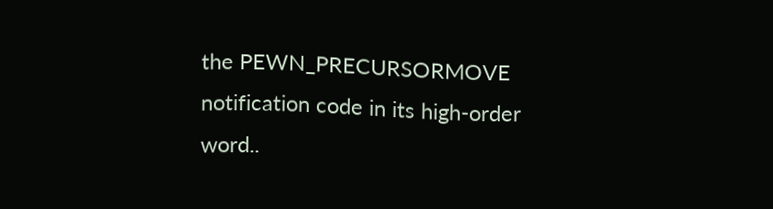the PEWN_PRECURSORMOVE notification code in its high-order word..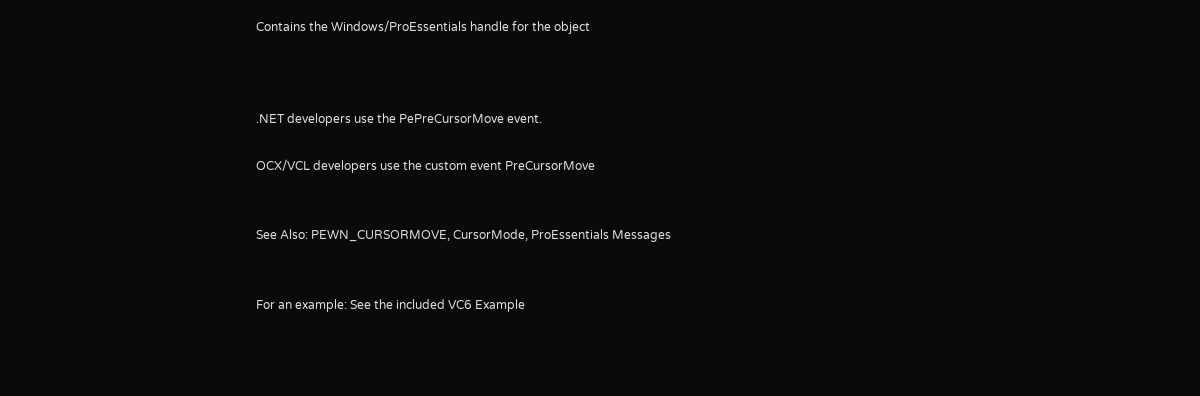Contains the Windows/ProEssentials handle for the object



.NET developers use the PePreCursorMove event.

OCX/VCL developers use the custom event PreCursorMove


See Also: PEWN_CURSORMOVE, CursorMode, ProEssentials Messages


For an example: See the included VC6 Example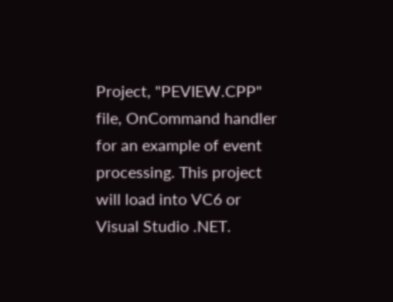Project, "PEVIEW.CPP" file, OnCommand handler for an example of event processing. This project will load into VC6 or Visual Studio .NET.